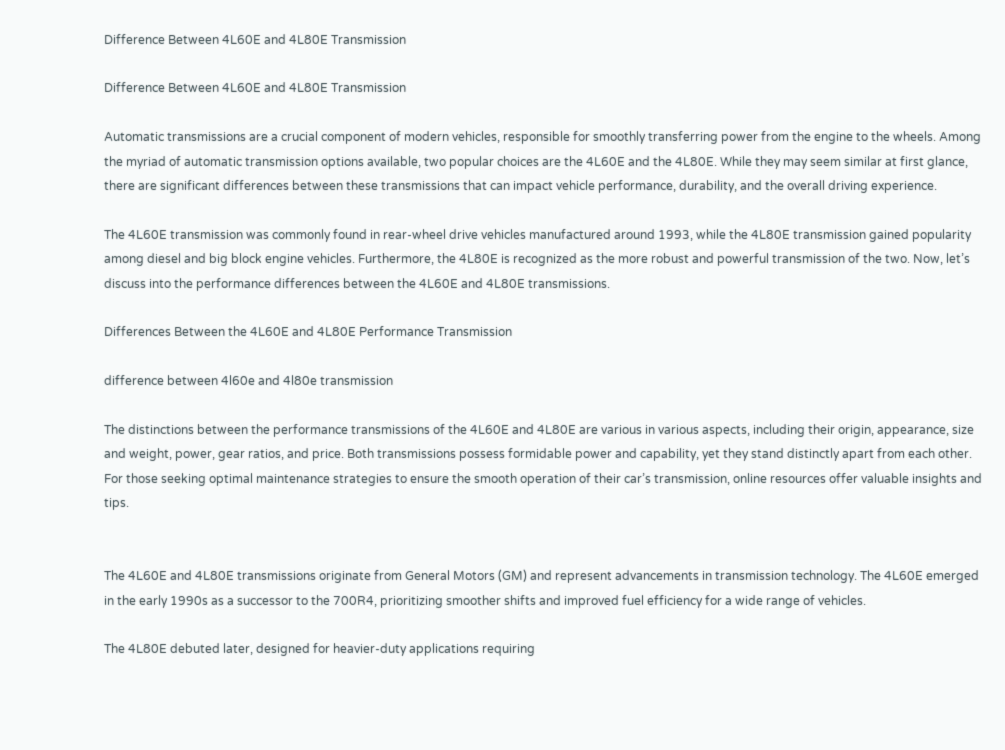Difference Between 4L60E and 4L80E Transmission

Difference Between 4L60E and 4L80E Transmission

Automatic transmissions are a crucial component of modern vehicles, responsible for smoothly transferring power from the engine to the wheels. Among the myriad of automatic transmission options available, two popular choices are the 4L60E and the 4L80E. While they may seem similar at first glance, there are significant differences between these transmissions that can impact vehicle performance, durability, and the overall driving experience.

The 4L60E transmission was commonly found in rear-wheel drive vehicles manufactured around 1993, while the 4L80E transmission gained popularity among diesel and big block engine vehicles. Furthermore, the 4L80E is recognized as the more robust and powerful transmission of the two. Now, let’s discuss into the performance differences between the 4L60E and 4L80E transmissions.

Differences Between the 4L60E and 4L80E Performance Transmission

difference between 4l60e and 4l80e transmission

The distinctions between the performance transmissions of the 4L60E and 4L80E are various in various aspects, including their origin, appearance, size and weight, power, gear ratios, and price. Both transmissions possess formidable power and capability, yet they stand distinctly apart from each other. For those seeking optimal maintenance strategies to ensure the smooth operation of their car’s transmission, online resources offer valuable insights and tips.


The 4L60E and 4L80E transmissions originate from General Motors (GM) and represent advancements in transmission technology. The 4L60E emerged in the early 1990s as a successor to the 700R4, prioritizing smoother shifts and improved fuel efficiency for a wide range of vehicles.

The 4L80E debuted later, designed for heavier-duty applications requiring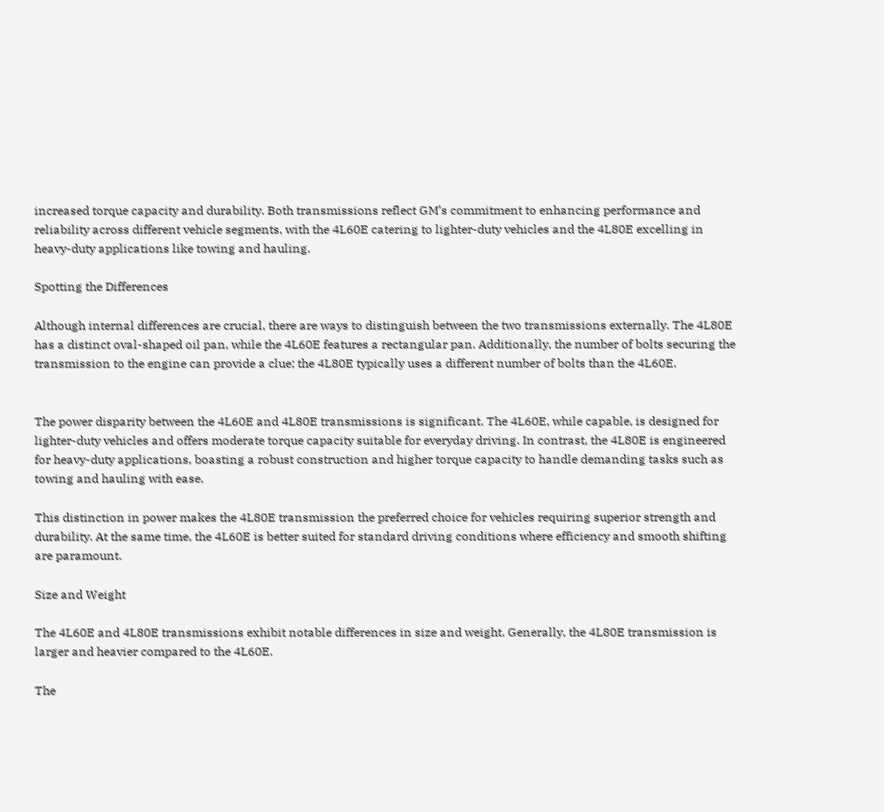increased torque capacity and durability. Both transmissions reflect GM’s commitment to enhancing performance and reliability across different vehicle segments, with the 4L60E catering to lighter-duty vehicles and the 4L80E excelling in heavy-duty applications like towing and hauling.

Spotting the Differences

Although internal differences are crucial, there are ways to distinguish between the two transmissions externally. The 4L80E has a distinct oval-shaped oil pan, while the 4L60E features a rectangular pan. Additionally, the number of bolts securing the transmission to the engine can provide a clue; the 4L80E typically uses a different number of bolts than the 4L60E.


The power disparity between the 4L60E and 4L80E transmissions is significant. The 4L60E, while capable, is designed for lighter-duty vehicles and offers moderate torque capacity suitable for everyday driving. In contrast, the 4L80E is engineered for heavy-duty applications, boasting a robust construction and higher torque capacity to handle demanding tasks such as towing and hauling with ease.

This distinction in power makes the 4L80E transmission the preferred choice for vehicles requiring superior strength and durability. At the same time, the 4L60E is better suited for standard driving conditions where efficiency and smooth shifting are paramount.

Size and Weight

The 4L60E and 4L80E transmissions exhibit notable differences in size and weight. Generally, the 4L80E transmission is larger and heavier compared to the 4L60E.

The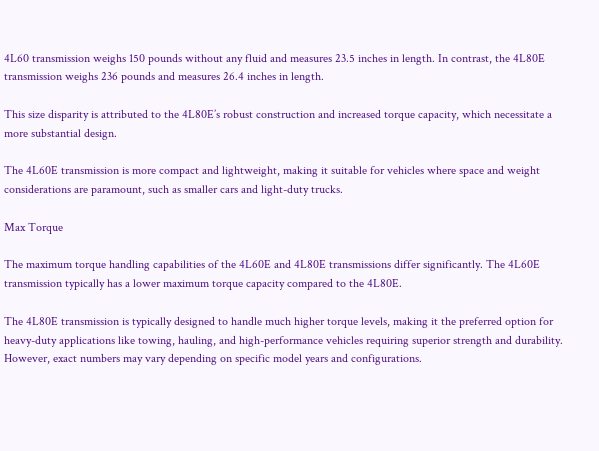4L60 transmission weighs 150 pounds without any fluid and measures 23.5 inches in length. In contrast, the 4L80E transmission weighs 236 pounds and measures 26.4 inches in length.

This size disparity is attributed to the 4L80E’s robust construction and increased torque capacity, which necessitate a more substantial design.

The 4L60E transmission is more compact and lightweight, making it suitable for vehicles where space and weight considerations are paramount, such as smaller cars and light-duty trucks.

Max Torque

The maximum torque handling capabilities of the 4L60E and 4L80E transmissions differ significantly. The 4L60E transmission typically has a lower maximum torque capacity compared to the 4L80E.

The 4L80E transmission is typically designed to handle much higher torque levels, making it the preferred option for heavy-duty applications like towing, hauling, and high-performance vehicles requiring superior strength and durability. However, exact numbers may vary depending on specific model years and configurations.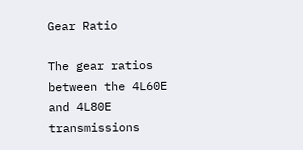Gear Ratio

The gear ratios between the 4L60E and 4L80E transmissions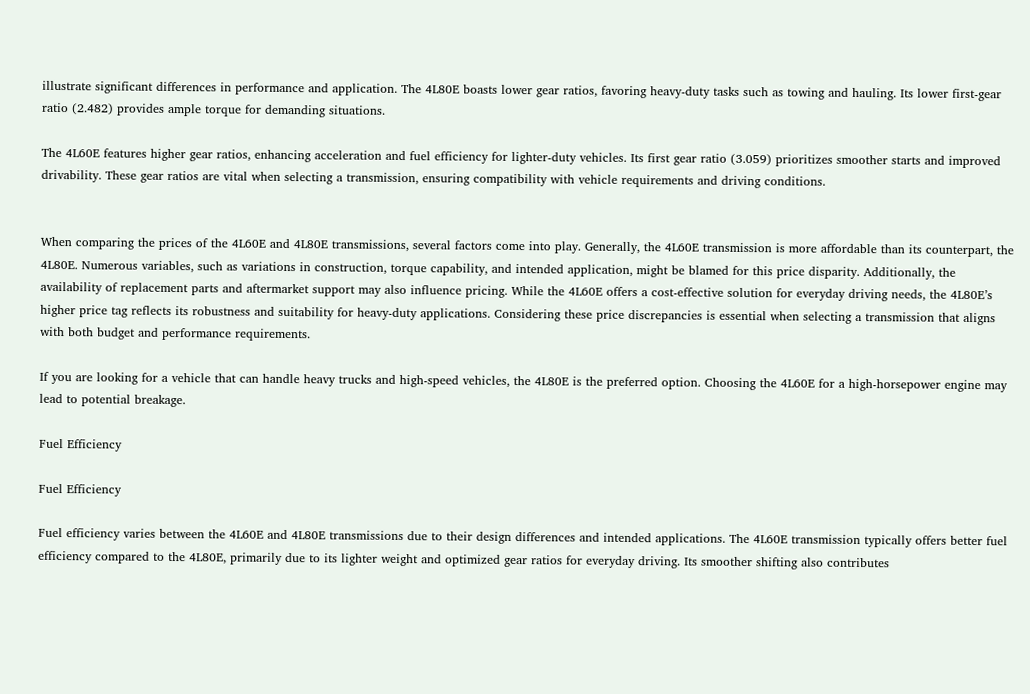illustrate significant differences in performance and application. The 4L80E boasts lower gear ratios, favoring heavy-duty tasks such as towing and hauling. Its lower first-gear ratio (2.482) provides ample torque for demanding situations.

The 4L60E features higher gear ratios, enhancing acceleration and fuel efficiency for lighter-duty vehicles. Its first gear ratio (3.059) prioritizes smoother starts and improved drivability. These gear ratios are vital when selecting a transmission, ensuring compatibility with vehicle requirements and driving conditions.


When comparing the prices of the 4L60E and 4L80E transmissions, several factors come into play. Generally, the 4L60E transmission is more affordable than its counterpart, the 4L80E. Numerous variables, such as variations in construction, torque capability, and intended application, might be blamed for this price disparity. Additionally, the availability of replacement parts and aftermarket support may also influence pricing. While the 4L60E offers a cost-effective solution for everyday driving needs, the 4L80E’s higher price tag reflects its robustness and suitability for heavy-duty applications. Considering these price discrepancies is essential when selecting a transmission that aligns with both budget and performance requirements.

If you are looking for a vehicle that can handle heavy trucks and high-speed vehicles, the 4L80E is the preferred option. Choosing the 4L60E for a high-horsepower engine may lead to potential breakage.

Fuel Efficiency

Fuel Efficiency

Fuel efficiency varies between the 4L60E and 4L80E transmissions due to their design differences and intended applications. The 4L60E transmission typically offers better fuel efficiency compared to the 4L80E, primarily due to its lighter weight and optimized gear ratios for everyday driving. Its smoother shifting also contributes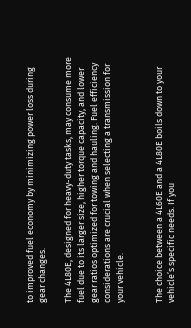to improved fuel economy by minimizing power loss during gear changes.

The 4L80E, designed for heavy-duty tasks, may consume more fuel due to its larger size, higher torque capacity, and lower gear ratios optimized for towing and hauling. Fuel efficiency considerations are crucial when selecting a transmission for your vehicle.


The choice between a 4L60E and a 4L80E boils down to your vehicle’s specific needs. If you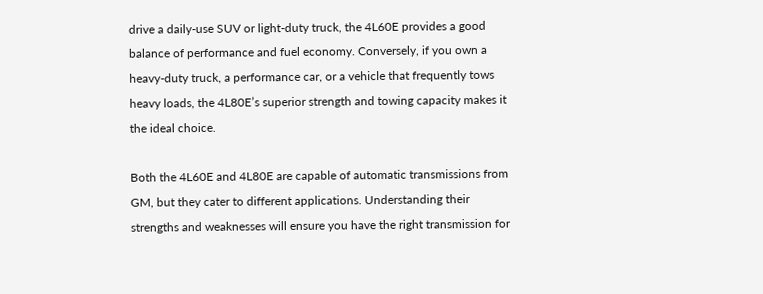drive a daily-use SUV or light-duty truck, the 4L60E provides a good balance of performance and fuel economy. Conversely, if you own a heavy-duty truck, a performance car, or a vehicle that frequently tows heavy loads, the 4L80E’s superior strength and towing capacity makes it the ideal choice.

Both the 4L60E and 4L80E are capable of automatic transmissions from GM, but they cater to different applications. Understanding their strengths and weaknesses will ensure you have the right transmission for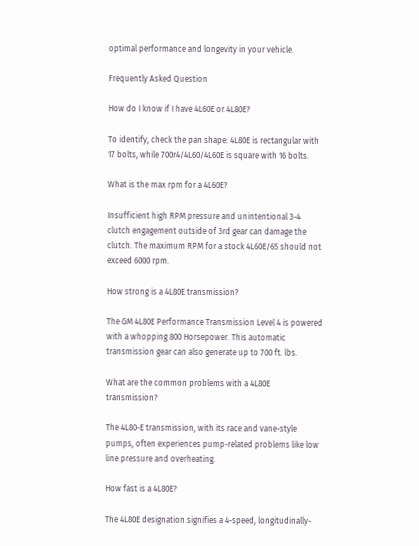optimal performance and longevity in your vehicle.

Frequently Asked Question

How do I know if I have 4L60E or 4L80E?

To identify, check the pan shape: 4L80E is rectangular with 17 bolts, while 700r4/4L60/4L60E is square with 16 bolts.

What is the max rpm for a 4L60E?

Insufficient high RPM pressure and unintentional 3-4 clutch engagement outside of 3rd gear can damage the clutch. The maximum RPM for a stock 4L60E/65 should not exceed 6000 rpm.

How strong is a 4L80E transmission?

The GM 4L80E Performance Transmission Level 4 is powered with a whopping 800 Horsepower. This automatic transmission gear can also generate up to 700 ft. lbs.

What are the common problems with a 4L80E transmission?

The 4L80-E transmission, with its race and vane-style pumps, often experiences pump-related problems like low line pressure and overheating.

How fast is a 4L80E?

The 4L80E designation signifies a 4-speed, longitudinally-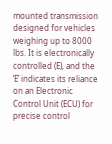mounted transmission designed for vehicles weighing up to 8000 lbs. It is electronically controlled (E), and the ‘E’ indicates its reliance on an Electronic Control Unit (ECU) for precise control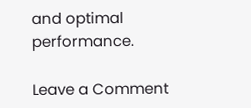and optimal performance.

Leave a Comment